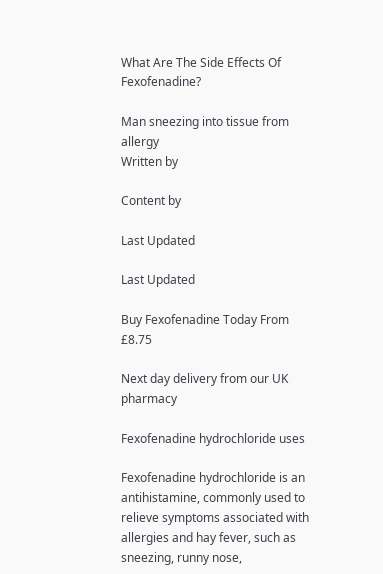What Are The Side Effects Of Fexofenadine?

Man sneezing into tissue from allergy
Written by

Content by

Last Updated

Last Updated

Buy Fexofenadine Today From £8.75

Next day delivery from our UK pharmacy

Fexofenadine hydrochloride uses

Fexofenadine hydrochloride is an antihistamine, commonly used to relieve symptoms associated with allergies and hay fever, such as sneezing, runny nose,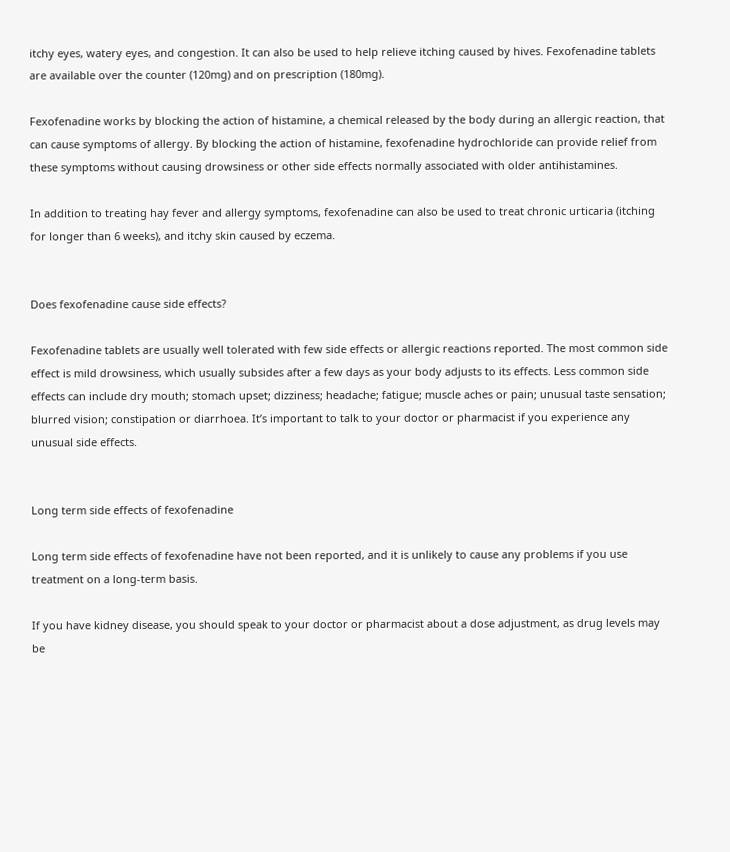itchy eyes, watery eyes, and congestion. It can also be used to help relieve itching caused by hives. Fexofenadine tablets are available over the counter (120mg) and on prescription (180mg).

Fexofenadine works by blocking the action of histamine, a chemical released by the body during an allergic reaction, that can cause symptoms of allergy. By blocking the action of histamine, fexofenadine hydrochloride can provide relief from these symptoms without causing drowsiness or other side effects normally associated with older antihistamines.

In addition to treating hay fever and allergy symptoms, fexofenadine can also be used to treat chronic urticaria (itching for longer than 6 weeks), and itchy skin caused by eczema.


Does fexofenadine cause side effects?

Fexofenadine tablets are usually well tolerated with few side effects or allergic reactions reported. The most common side effect is mild drowsiness, which usually subsides after a few days as your body adjusts to its effects. Less common side effects can include dry mouth; stomach upset; dizziness; headache; fatigue; muscle aches or pain; unusual taste sensation; blurred vision; constipation or diarrhoea. It’s important to talk to your doctor or pharmacist if you experience any unusual side effects.


Long term side effects of fexofenadine

Long term side effects of fexofenadine have not been reported, and it is unlikely to cause any problems if you use treatment on a long-term basis.

If you have kidney disease, you should speak to your doctor or pharmacist about a dose adjustment, as drug levels may be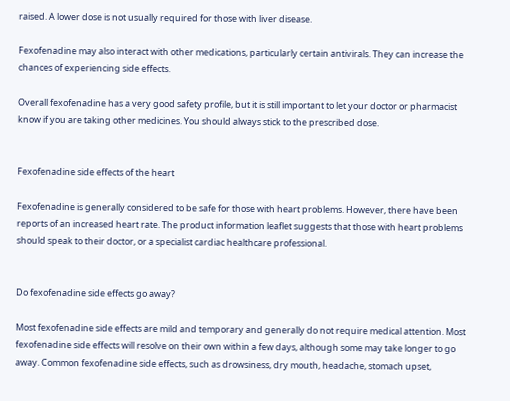raised. A lower dose is not usually required for those with liver disease.

Fexofenadine may also interact with other medications, particularly certain antivirals. They can increase the chances of experiencing side effects.

Overall fexofenadine has a very good safety profile, but it is still important to let your doctor or pharmacist know if you are taking other medicines. You should always stick to the prescribed dose.


Fexofenadine side effects of the heart

Fexofenadine is generally considered to be safe for those with heart problems. However, there have been reports of an increased heart rate. The product information leaflet suggests that those with heart problems should speak to their doctor, or a specialist cardiac healthcare professional.


Do fexofenadine side effects go away?

Most fexofenadine side effects are mild and temporary and generally do not require medical attention. Most fexofenadine side effects will resolve on their own within a few days, although some may take longer to go away. Common fexofenadine side effects, such as drowsiness, dry mouth, headache, stomach upset,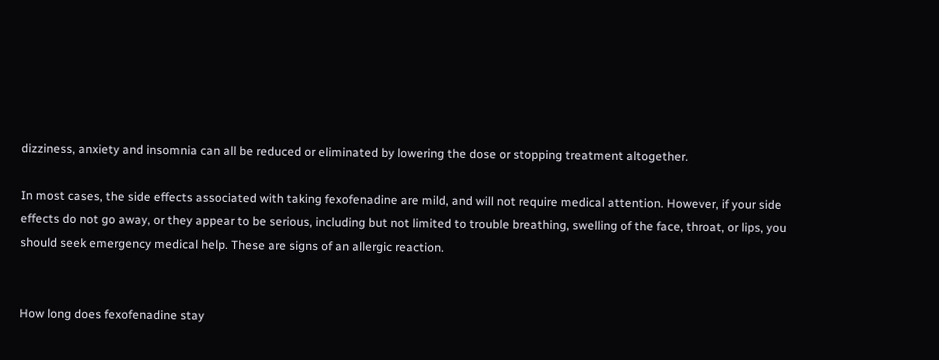dizziness, anxiety and insomnia can all be reduced or eliminated by lowering the dose or stopping treatment altogether.

In most cases, the side effects associated with taking fexofenadine are mild, and will not require medical attention. However, if your side effects do not go away, or they appear to be serious, including but not limited to trouble breathing, swelling of the face, throat, or lips, you should seek emergency medical help. These are signs of an allergic reaction.


How long does fexofenadine stay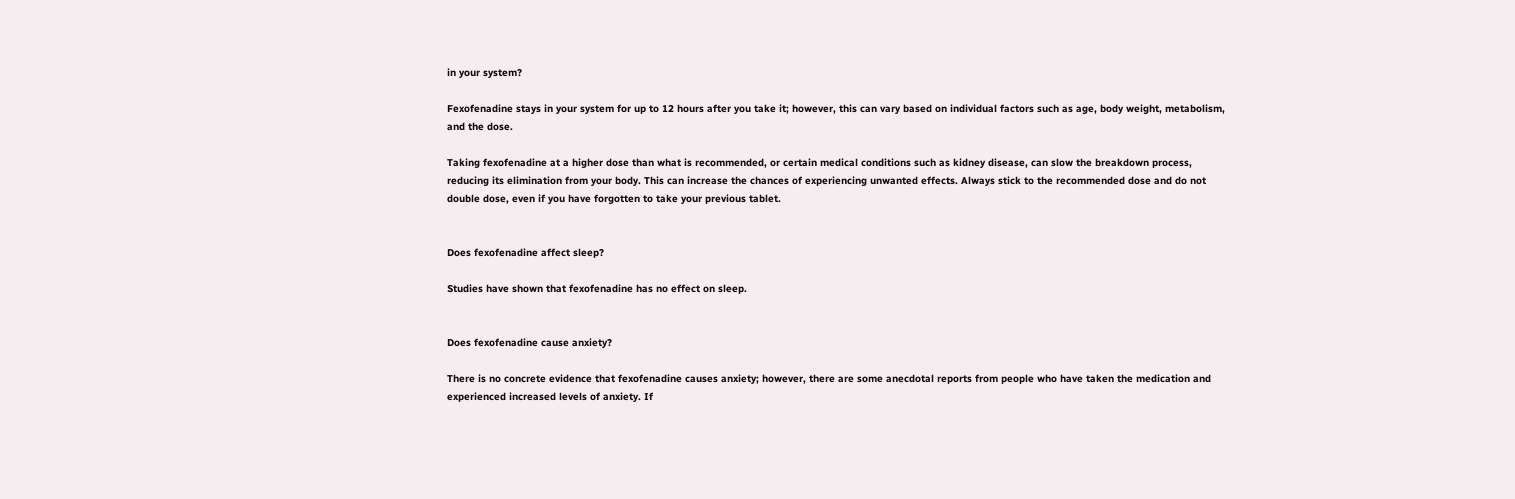in your system?

Fexofenadine stays in your system for up to 12 hours after you take it; however, this can vary based on individual factors such as age, body weight, metabolism, and the dose.

Taking fexofenadine at a higher dose than what is recommended, or certain medical conditions such as kidney disease, can slow the breakdown process, reducing its elimination from your body. This can increase the chances of experiencing unwanted effects. Always stick to the recommended dose and do not double dose, even if you have forgotten to take your previous tablet.


Does fexofenadine affect sleep?

Studies have shown that fexofenadine has no effect on sleep.


Does fexofenadine cause anxiety?

There is no concrete evidence that fexofenadine causes anxiety; however, there are some anecdotal reports from people who have taken the medication and experienced increased levels of anxiety. If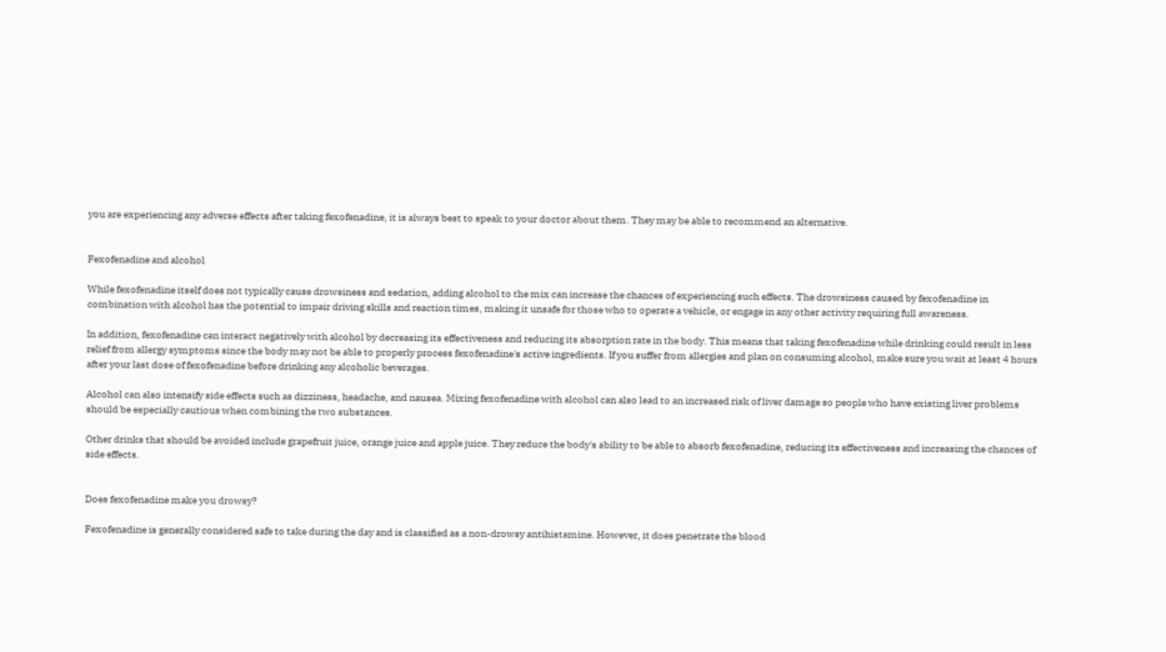you are experiencing any adverse effects after taking fexofenadine, it is always best to speak to your doctor about them. They may be able to recommend an alternative.


Fexofenadine and alcohol

While fexofenadine itself does not typically cause drowsiness and sedation, adding alcohol to the mix can increase the chances of experiencing such effects. The drowsiness caused by fexofenadine in combination with alcohol has the potential to impair driving skills and reaction times, making it unsafe for those who to operate a vehicle, or engage in any other activity requiring full awareness.

In addition, fexofenadine can interact negatively with alcohol by decreasing its effectiveness and reducing its absorption rate in the body. This means that taking fexofenadine while drinking could result in less relief from allergy symptoms since the body may not be able to properly process fexofenadine's active ingredients. If you suffer from allergies and plan on consuming alcohol, make sure you wait at least 4 hours after your last dose of fexofenadine before drinking any alcoholic beverages.

Alcohol can also intensify side effects such as dizziness, headache, and nausea. Mixing fexofenadine with alcohol can also lead to an increased risk of liver damage so people who have existing liver problems should be especially cautious when combining the two substances.

Other drinks that should be avoided include grapefruit juice, orange juice and apple juice. They reduce the body's ability to be able to absorb fexofenadine, reducing its effectiveness and increasing the chances of side effects.


Does fexofenadine make you drowsy?

Fexofenadine is generally considered safe to take during the day and is classified as a non-drowsy antihistamine. However, it does penetrate the blood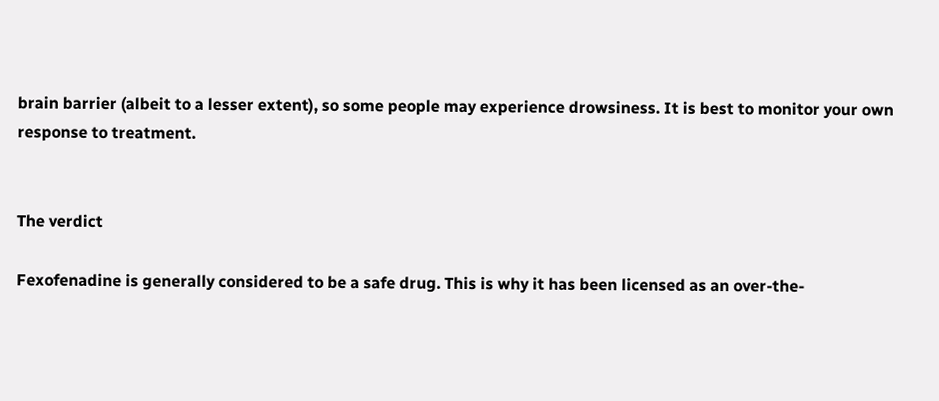brain barrier (albeit to a lesser extent), so some people may experience drowsiness. It is best to monitor your own response to treatment.


The verdict

Fexofenadine is generally considered to be a safe drug. This is why it has been licensed as an over-the-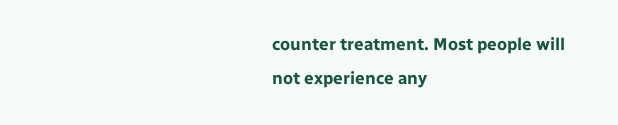counter treatment. Most people will not experience any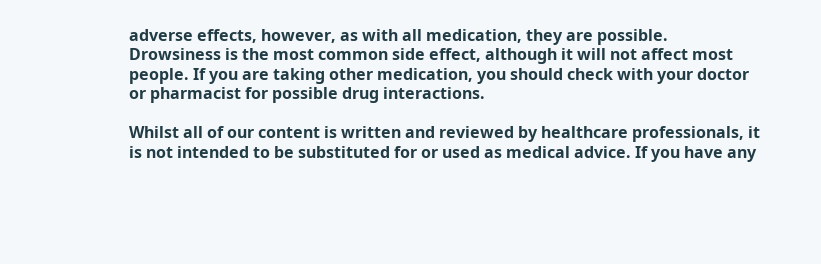adverse effects, however, as with all medication, they are possible. Drowsiness is the most common side effect, although it will not affect most people. If you are taking other medication, you should check with your doctor or pharmacist for possible drug interactions.

Whilst all of our content is written and reviewed by healthcare professionals, it is not intended to be substituted for or used as medical advice. If you have any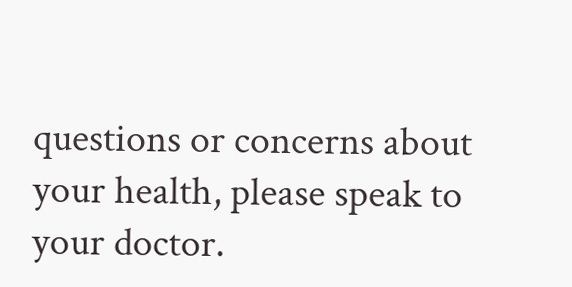questions or concerns about your health, please speak to your doctor.